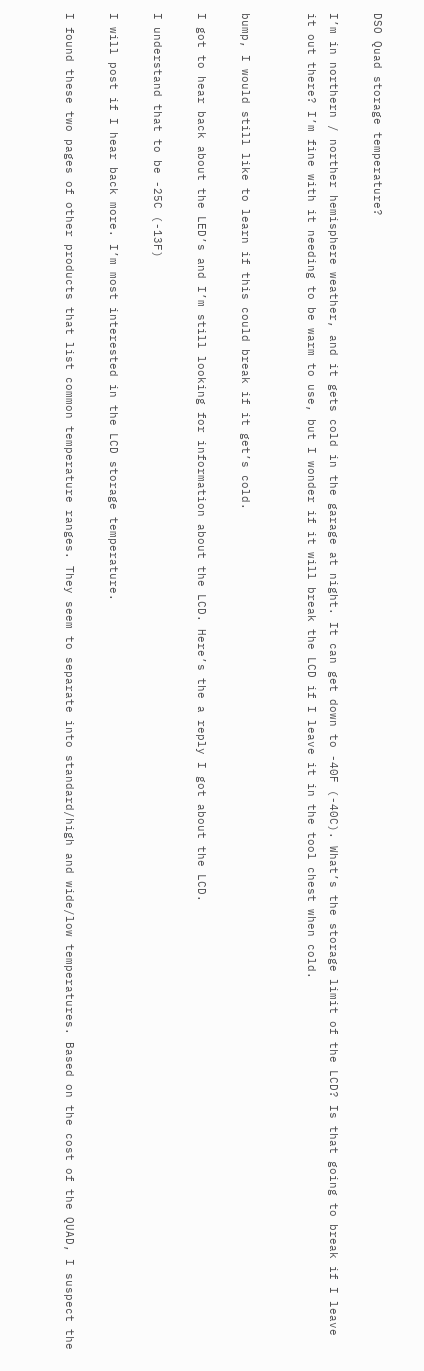DSO Quad storage temperature?

I’m in northern / norther hemisphere weather, and it gets cold in the garage at night. It can get down to -40F (-40C). What’s the storage limit of the LCD? Is that going to break if I leave it out there? I’m fine with it needing to be warm to use, but I wonder if it will break the LCD if I leave it in the tool chest when cold.


bump, I would still like to learn if this could break if it get’s cold.

I got to hear back about the LED’s and I’m still looking for information about the LCD. Here’s the a reply I got about the LCD.

I understand that to be -25C (-13F)

I will post if I hear back more. I’m most interested in the LCD storage temperature.

I found these two pages of other products that list common temperature ranges. They seem to separate into standard/high and wide/low temperatures. Based on the cost of the QUAD, I suspect the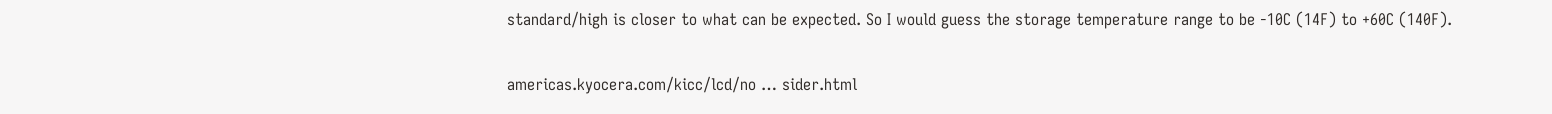standard/high is closer to what can be expected. So I would guess the storage temperature range to be -10C (14F) to +60C (140F).

americas.kyocera.com/kicc/lcd/no … sider.html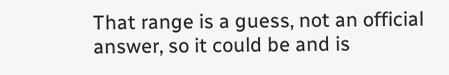That range is a guess, not an official answer, so it could be and is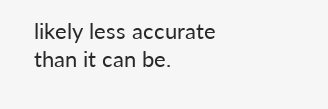likely less accurate than it can be.